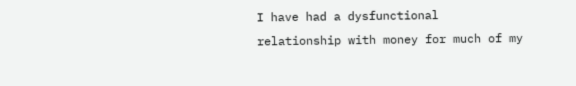I have had a dysfunctional relationship with money for much of my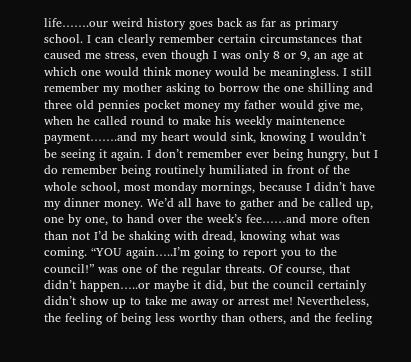life…….our weird history goes back as far as primary school. I can clearly remember certain circumstances that caused me stress, even though I was only 8 or 9, an age at which one would think money would be meaningless. I still remember my mother asking to borrow the one shilling and three old pennies pocket money my father would give me, when he called round to make his weekly maintenence payment…….and my heart would sink, knowing I wouldn’t be seeing it again. I don’t remember ever being hungry, but I do remember being routinely humiliated in front of the whole school, most monday mornings, because I didn’t have my dinner money. We’d all have to gather and be called up, one by one, to hand over the week’s fee……and more often than not I’d be shaking with dread, knowing what was coming. “YOU again…..I’m going to report you to the council!” was one of the regular threats. Of course, that didn’t happen…..or maybe it did, but the council certainly didn’t show up to take me away or arrest me! Nevertheless, the feeling of being less worthy than others, and the feeling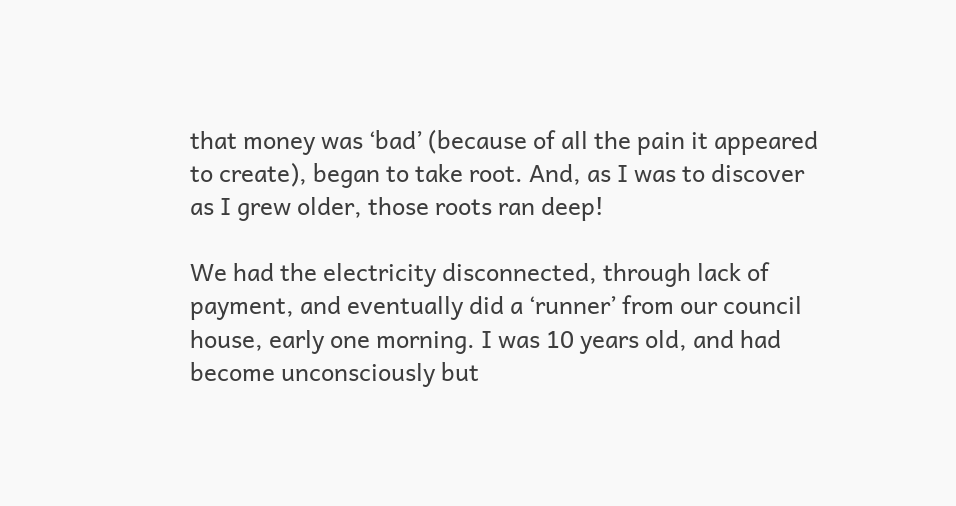that money was ‘bad’ (because of all the pain it appeared to create), began to take root. And, as I was to discover as I grew older, those roots ran deep!

We had the electricity disconnected, through lack of payment, and eventually did a ‘runner’ from our council house, early one morning. I was 10 years old, and had become unconsciously but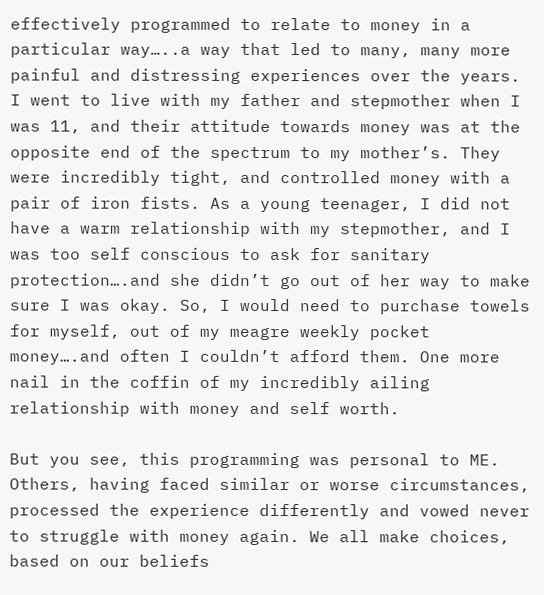effectively programmed to relate to money in a particular way…..a way that led to many, many more painful and distressing experiences over the years. I went to live with my father and stepmother when I was 11, and their attitude towards money was at the opposite end of the spectrum to my mother’s. They were incredibly tight, and controlled money with a pair of iron fists. As a young teenager, I did not have a warm relationship with my stepmother, and I was too self conscious to ask for sanitary protection….and she didn’t go out of her way to make sure I was okay. So, I would need to purchase towels for myself, out of my meagre weekly pocket money….and often I couldn’t afford them. One more nail in the coffin of my incredibly ailing relationship with money and self worth.

But you see, this programming was personal to ME. Others, having faced similar or worse circumstances, processed the experience differently and vowed never to struggle with money again. We all make choices, based on our beliefs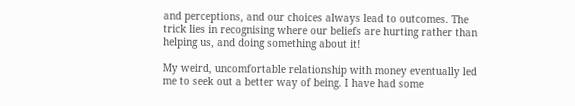and perceptions, and our choices always lead to outcomes. The trick lies in recognising where our beliefs are hurting rather than helping us, and doing something about it!

My weird, uncomfortable relationship with money eventually led me to seek out a better way of being. I have had some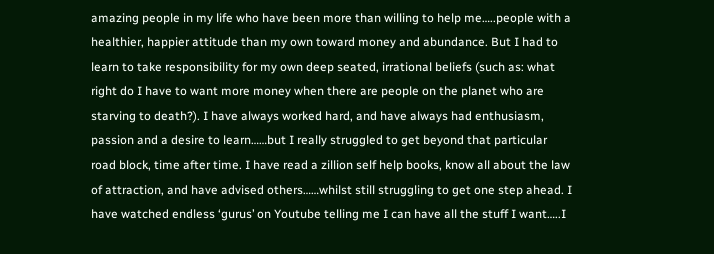amazing people in my life who have been more than willing to help me…..people with a healthier, happier attitude than my own toward money and abundance. But I had to learn to take responsibility for my own deep seated, irrational beliefs (such as: what right do I have to want more money when there are people on the planet who are starving to death?). I have always worked hard, and have always had enthusiasm, passion and a desire to learn……but I really struggled to get beyond that particular road block, time after time. I have read a zillion self help books, know all about the law of attraction, and have advised others……whilst still struggling to get one step ahead. I have watched endless ‘gurus’ on Youtube telling me I can have all the stuff I want…..I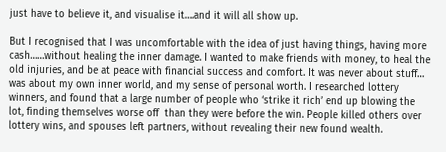just have to believe it, and visualise it….and it will all show up.

But I recognised that I was uncomfortable with the idea of just having things, having more cash……without healing the inner damage. I wanted to make friends with money, to heal the old injuries, and be at peace with financial success and comfort. It was never about stuff… was about my own inner world, and my sense of personal worth. I researched lottery winners, and found that a large number of people who ‘strike it rich’ end up blowing the lot, finding themselves worse off  than they were before the win. People killed others over lottery wins, and spouses left partners, without revealing their new found wealth.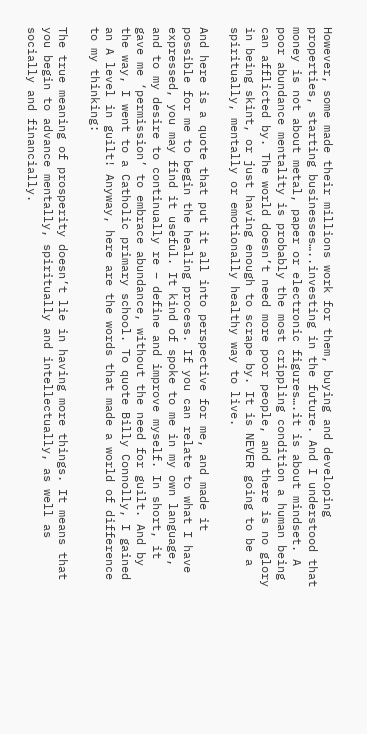However, some made their millions work for them, buying and developing properties, starting businesses…..investing in the future. And I understood that money is not about metal, paper or electronic figures….it is about mindset. A poor abundance mentality is probably the most crippling condition a human being can afflicted by. The world doesn’t need more poor people, and there is no glory in being skint, or just having enough to scrape by. It is NEVER going to be a spiritually, mentally or emotionally healthy way to live.

And here is a quote that put it all into perspective for me, and made it possible for me to begin the healing process. If you can relate to what I have expressed, you may find it useful. It kind of spoke to me in my own language, and to my desire to continually re – define and improve myself. In short, it gave me ‘permission’ to embrace abundance, without the need for guilt. And by the way, I went to a Catholic primary school. To quote Billy Connolly, I gained an A level in guilt! Anyway, here are the words that made a world of difference to my thinking:

The true meaning of prosperity doesn’t lie in having more things. It means that you begin to advance mentally, spiritually and intellectually, as well as socially and financially.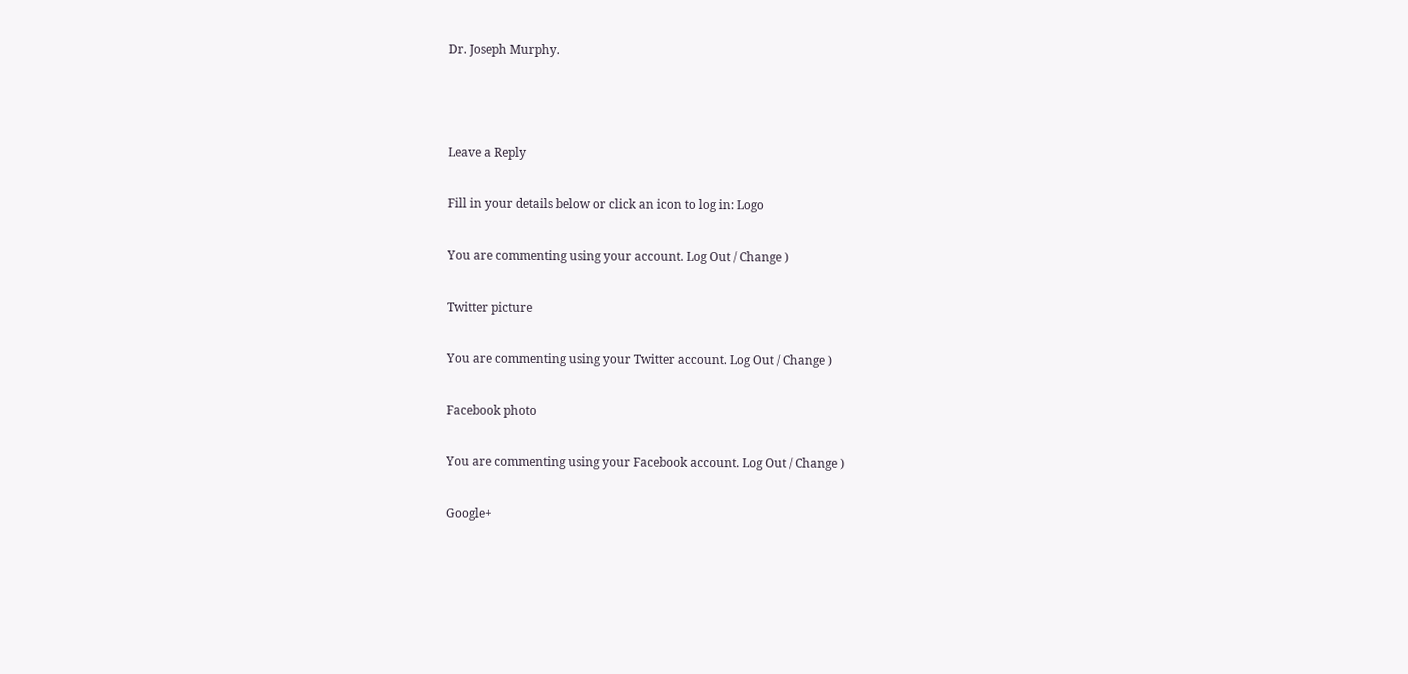Dr. Joseph Murphy.



Leave a Reply

Fill in your details below or click an icon to log in: Logo

You are commenting using your account. Log Out / Change )

Twitter picture

You are commenting using your Twitter account. Log Out / Change )

Facebook photo

You are commenting using your Facebook account. Log Out / Change )

Google+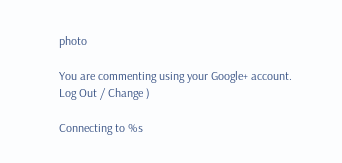photo

You are commenting using your Google+ account. Log Out / Change )

Connecting to %s